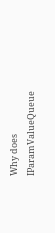Why does IParamValueQueue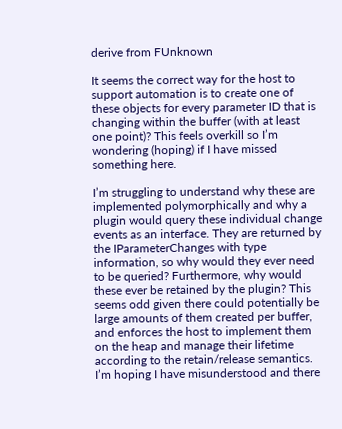derive from FUnknown

It seems the correct way for the host to support automation is to create one of these objects for every parameter ID that is changing within the buffer (with at least one point)? This feels overkill so I’m wondering (hoping) if I have missed something here.

I’m struggling to understand why these are implemented polymorphically and why a plugin would query these individual change events as an interface. They are returned by the IParameterChanges with type information, so why would they ever need to be queried? Furthermore, why would these ever be retained by the plugin? This seems odd given there could potentially be large amounts of them created per buffer, and enforces the host to implement them on the heap and manage their lifetime according to the retain/release semantics. I’m hoping I have misunderstood and there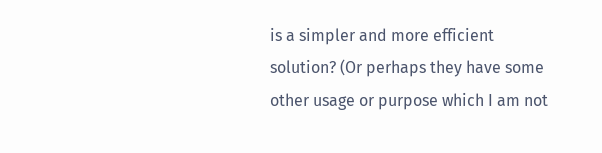is a simpler and more efficient solution? (Or perhaps they have some other usage or purpose which I am not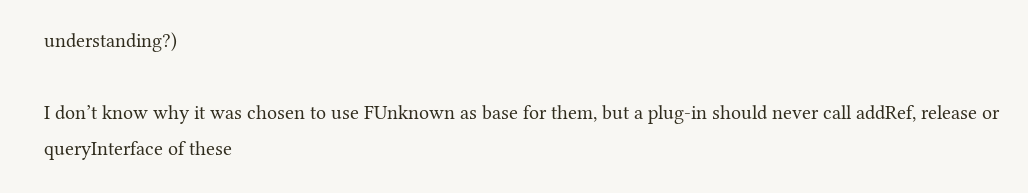understanding?)

I don’t know why it was chosen to use FUnknown as base for them, but a plug-in should never call addRef, release or queryInterface of these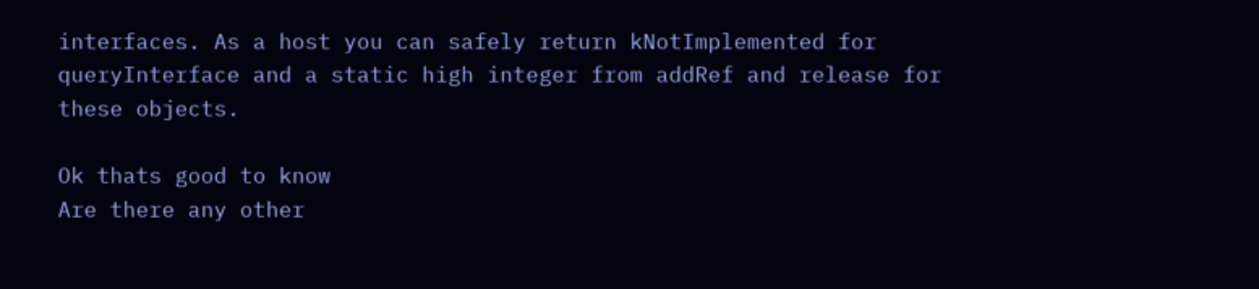interfaces. As a host you can safely return kNotImplemented for queryInterface and a static high integer from addRef and release for these objects.

Ok thats good to know
Are there any other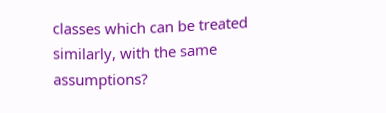classes which can be treated similarly, with the same assumptions?